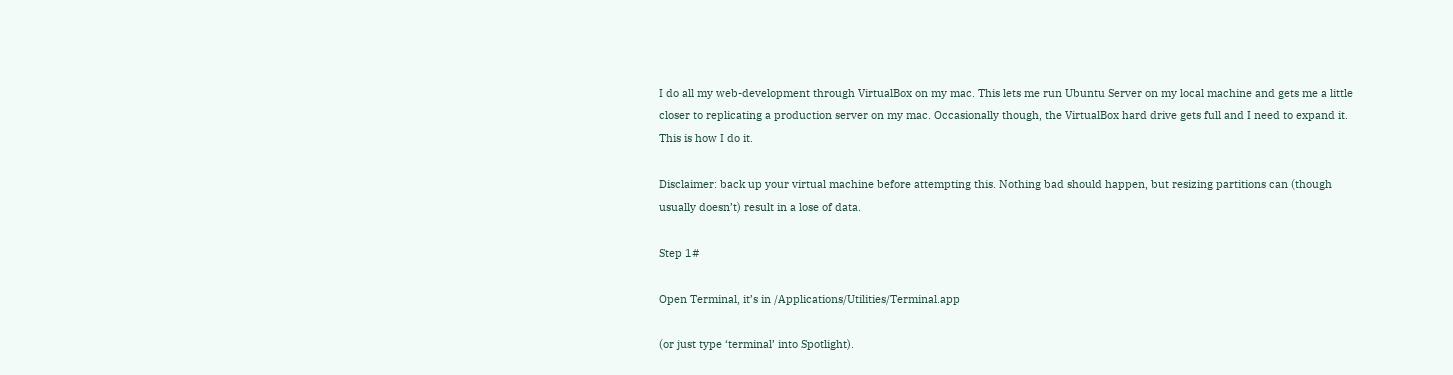I do all my web-development through VirtualBox on my mac. This lets me run Ubuntu Server on my local machine and gets me a little closer to replicating a production server on my mac. Occasionally though, the VirtualBox hard drive gets full and I need to expand it. This is how I do it.

Disclaimer: back up your virtual machine before attempting this. Nothing bad should happen, but resizing partitions can (though usually doesn’t) result in a lose of data.

Step 1#

Open Terminal, it’s in /Applications/Utilities/Terminal.app

(or just type ‘terminal’ into Spotlight).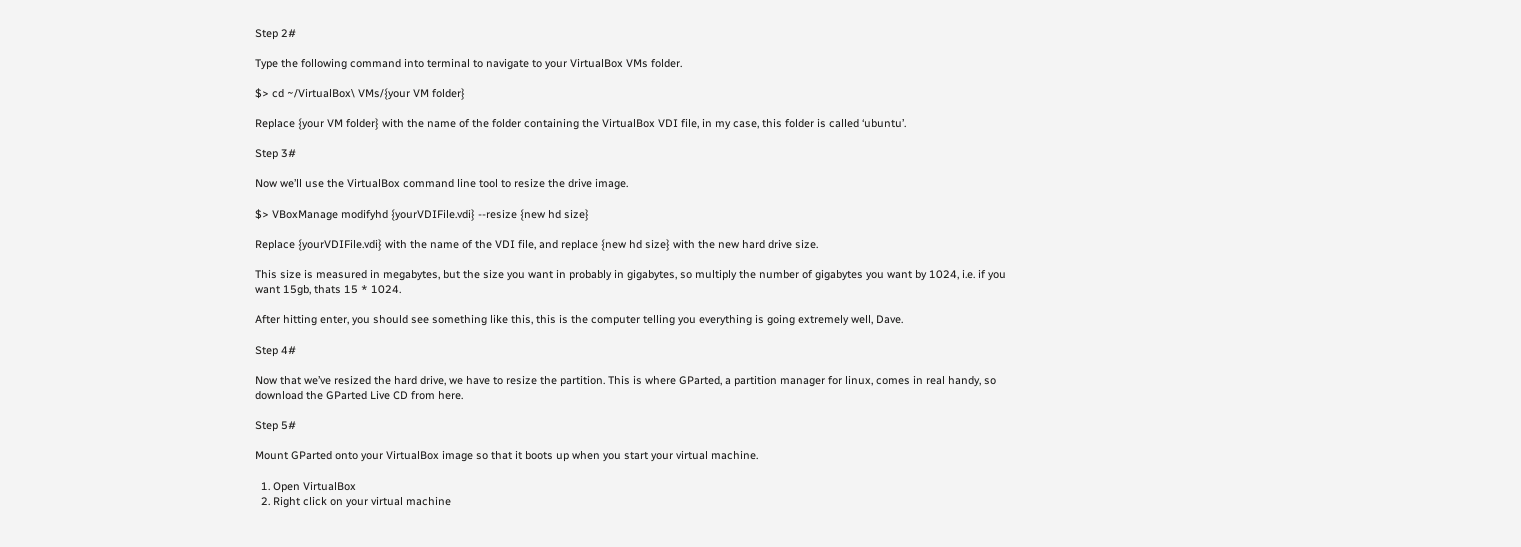Step 2#

Type the following command into terminal to navigate to your VirtualBox VMs folder.

$> cd ~/VirtualBox\ VMs/{your VM folder}

Replace {your VM folder} with the name of the folder containing the VirtualBox VDI file, in my case, this folder is called ‘ubuntu’.

Step 3#

Now we’ll use the VirtualBox command line tool to resize the drive image.

$> VBoxManage modifyhd {yourVDIFile.vdi} --resize {new hd size}

Replace {yourVDIFile.vdi} with the name of the VDI file, and replace {new hd size} with the new hard drive size.

This size is measured in megabytes, but the size you want in probably in gigabytes, so multiply the number of gigabytes you want by 1024, i.e. if you want 15gb, thats 15 * 1024.

After hitting enter, you should see something like this, this is the computer telling you everything is going extremely well, Dave.

Step 4#

Now that we’ve resized the hard drive, we have to resize the partition. This is where GParted, a partition manager for linux, comes in real handy, so download the GParted Live CD from here.

Step 5#

Mount GParted onto your VirtualBox image so that it boots up when you start your virtual machine.

  1. Open VirtualBox
  2. Right click on your virtual machine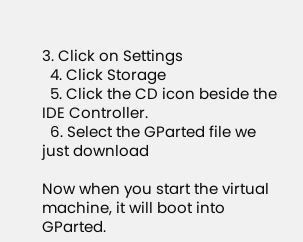3. Click on Settings
  4. Click Storage
  5. Click the CD icon beside the IDE Controller.
  6. Select the GParted file we just download

Now when you start the virtual machine, it will boot into GParted.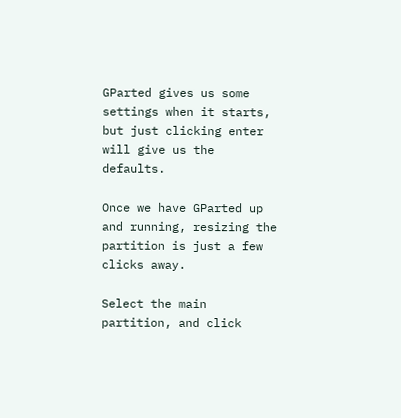GParted gives us some settings when it starts, but just clicking enter will give us the defaults.

Once we have GParted up and running, resizing the partition is just a few clicks away.

Select the main partition, and click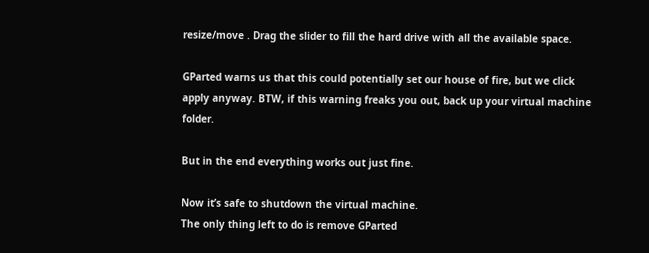resize/move . Drag the slider to fill the hard drive with all the available space.

GParted warns us that this could potentially set our house of fire, but we click apply anyway. BTW, if this warning freaks you out, back up your virtual machine folder.

But in the end everything works out just fine.

Now it’s safe to shutdown the virtual machine.
The only thing left to do is remove GParted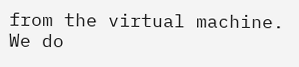from the virtual machine. We do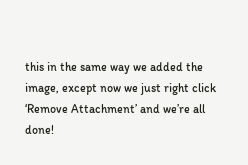this in the same way we added the image, except now we just right click ‘Remove Attachment’ and we’re all done!